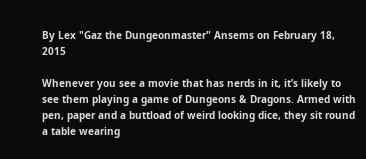By Lex "Gaz the Dungeonmaster" Ansems on February 18, 2015

Whenever you see a movie that has nerds in it, it’s likely to see them playing a game of Dungeons & Dragons. Armed with pen, paper and a buttload of weird looking dice, they sit round a table wearing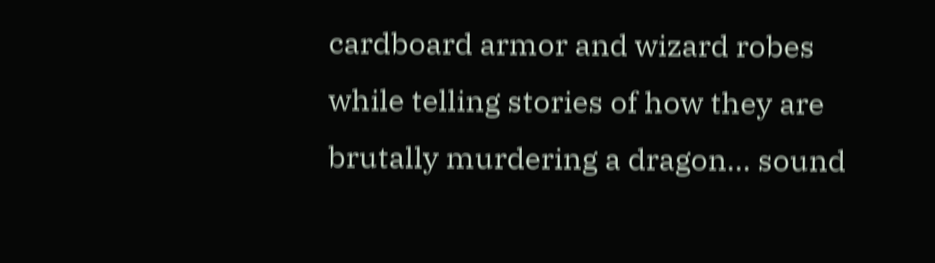cardboard armor and wizard robes while telling stories of how they are brutally murdering a dragon... sound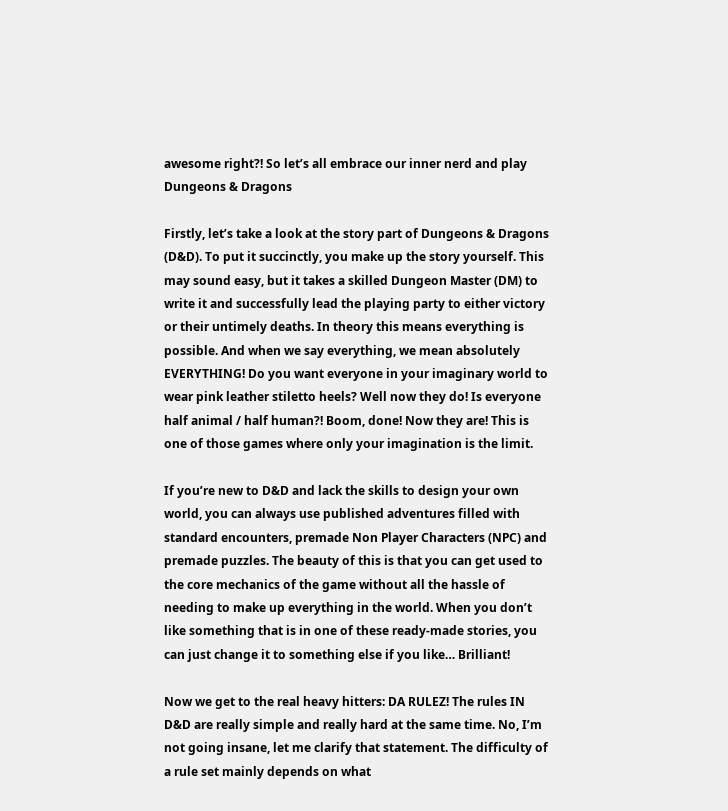awesome right?! So let’s all embrace our inner nerd and play Dungeons & Dragons

Firstly, let’s take a look at the story part of Dungeons & Dragons (D&D). To put it succinctly, you make up the story yourself. This may sound easy, but it takes a skilled Dungeon Master (DM) to write it and successfully lead the playing party to either victory or their untimely deaths. In theory this means everything is possible. And when we say everything, we mean absolutely EVERYTHING! Do you want everyone in your imaginary world to wear pink leather stiletto heels? Well now they do! Is everyone half animal / half human?! Boom, done! Now they are! This is one of those games where only your imagination is the limit.

If you’re new to D&D and lack the skills to design your own world, you can always use published adventures filled with standard encounters, premade Non Player Characters (NPC) and premade puzzles. The beauty of this is that you can get used to the core mechanics of the game without all the hassle of needing to make up everything in the world. When you don’t like something that is in one of these ready-made stories, you can just change it to something else if you like… Brilliant!

Now we get to the real heavy hitters: DA RULEZ! The rules IN D&D are really simple and really hard at the same time. No, I’m not going insane, let me clarify that statement. The difficulty of a rule set mainly depends on what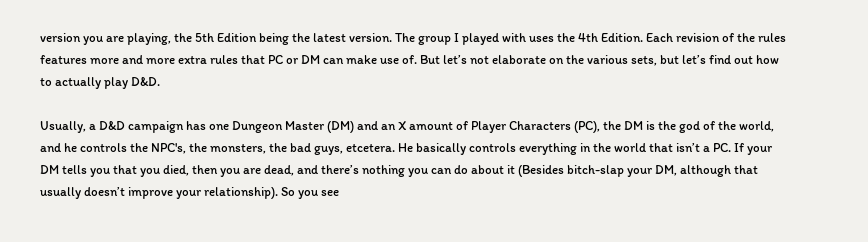version you are playing, the 5th Edition being the latest version. The group I played with uses the 4th Edition. Each revision of the rules features more and more extra rules that PC or DM can make use of. But let’s not elaborate on the various sets, but let’s find out how to actually play D&D.

Usually, a D&D campaign has one Dungeon Master (DM) and an X amount of Player Characters (PC), the DM is the god of the world, and he controls the NPC's, the monsters, the bad guys, etcetera. He basically controls everything in the world that isn’t a PC. If your DM tells you that you died, then you are dead, and there’s nothing you can do about it (Besides bitch-slap your DM, although that usually doesn’t improve your relationship). So you see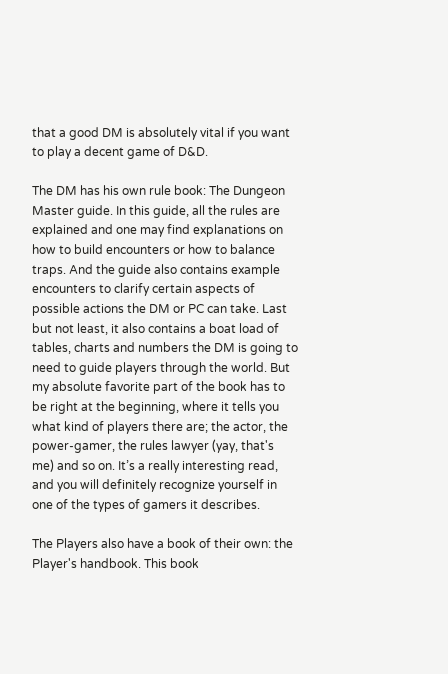that a good DM is absolutely vital if you want to play a decent game of D&D.

The DM has his own rule book: The Dungeon Master guide. In this guide, all the rules are explained and one may find explanations on how to build encounters or how to balance traps. And the guide also contains example encounters to clarify certain aspects of possible actions the DM or PC can take. Last but not least, it also contains a boat load of tables, charts and numbers the DM is going to need to guide players through the world. But my absolute favorite part of the book has to be right at the beginning, where it tells you what kind of players there are; the actor, the power-gamer, the rules lawyer (yay, that's me) and so on. It’s a really interesting read, and you will definitely recognize yourself in one of the types of gamers it describes.

The Players also have a book of their own: the Player's handbook. This book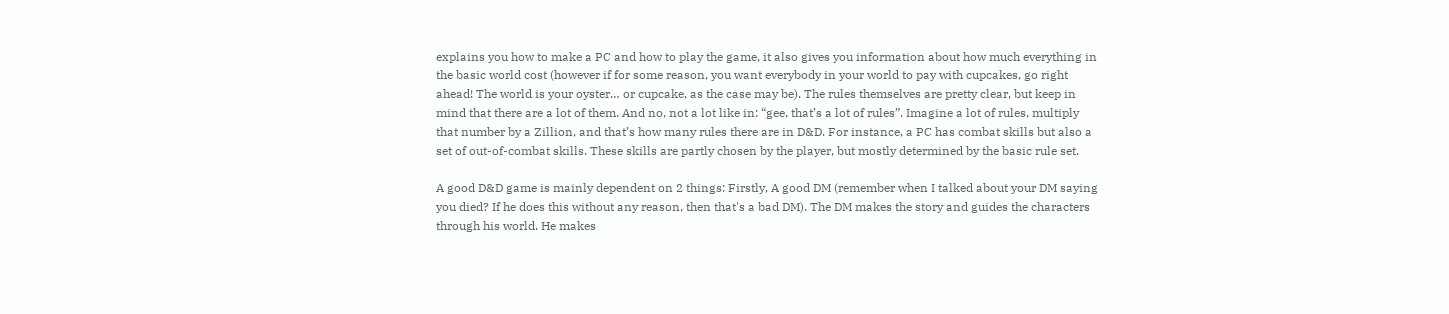explains you how to make a PC and how to play the game, it also gives you information about how much everything in the basic world cost (however if for some reason, you want everybody in your world to pay with cupcakes, go right ahead! The world is your oyster… or cupcake, as the case may be). The rules themselves are pretty clear, but keep in mind that there are a lot of them. And no, not a lot like in: “gee, that’s a lot of rules”. Imagine a lot of rules, multiply that number by a Zillion, and that’s how many rules there are in D&D. For instance, a PC has combat skills but also a set of out-of-combat skills. These skills are partly chosen by the player, but mostly determined by the basic rule set.

A good D&D game is mainly dependent on 2 things: Firstly, A good DM (remember when I talked about your DM saying you died? If he does this without any reason, then that's a bad DM). The DM makes the story and guides the characters through his world. He makes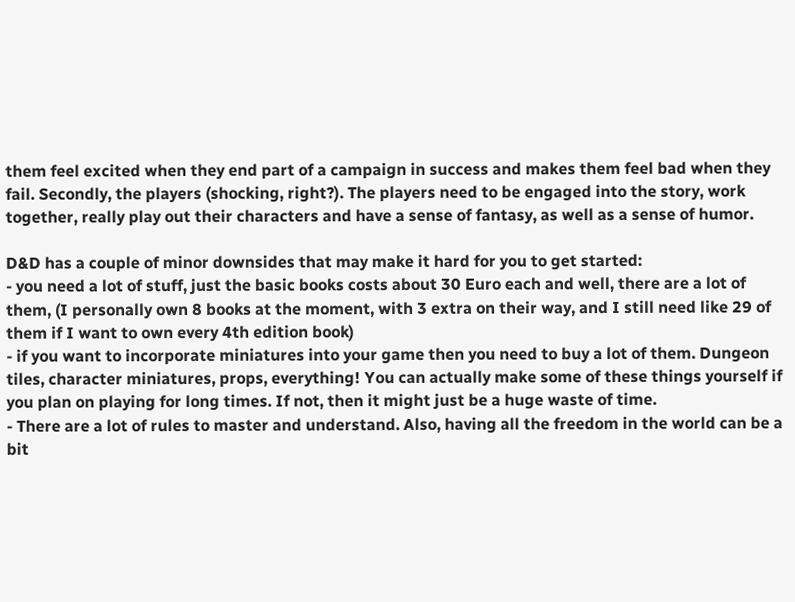them feel excited when they end part of a campaign in success and makes them feel bad when they fail. Secondly, the players (shocking, right?). The players need to be engaged into the story, work together, really play out their characters and have a sense of fantasy, as well as a sense of humor.

D&D has a couple of minor downsides that may make it hard for you to get started:
- you need a lot of stuff, just the basic books costs about 30 Euro each and well, there are a lot of them, (I personally own 8 books at the moment, with 3 extra on their way, and I still need like 29 of them if I want to own every 4th edition book)
- if you want to incorporate miniatures into your game then you need to buy a lot of them. Dungeon tiles, character miniatures, props, everything! You can actually make some of these things yourself if you plan on playing for long times. If not, then it might just be a huge waste of time.
- There are a lot of rules to master and understand. Also, having all the freedom in the world can be a bit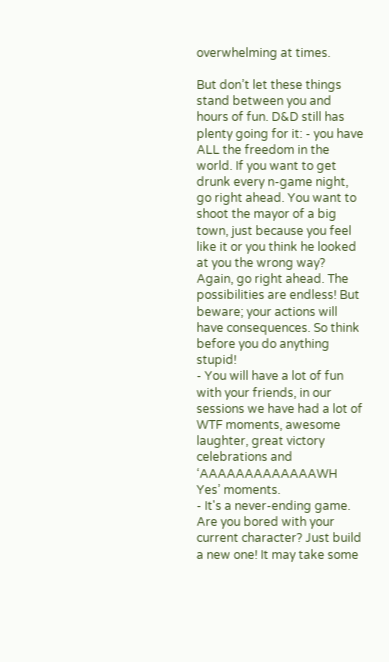overwhelming at times.

But don’t let these things stand between you and hours of fun. D&D still has plenty going for it: - you have ALL the freedom in the world. If you want to get drunk every n-game night, go right ahead. You want to shoot the mayor of a big town, just because you feel like it or you think he looked at you the wrong way? Again, go right ahead. The possibilities are endless! But beware; your actions will have consequences. So think before you do anything stupid!
- You will have a lot of fun with your friends, in our sessions we have had a lot of WTF moments, awesome laughter, great victory celebrations and ‘AAAAAAAAAAAAAWH Yes’ moments.
- It's a never-ending game. Are you bored with your current character? Just build a new one! It may take some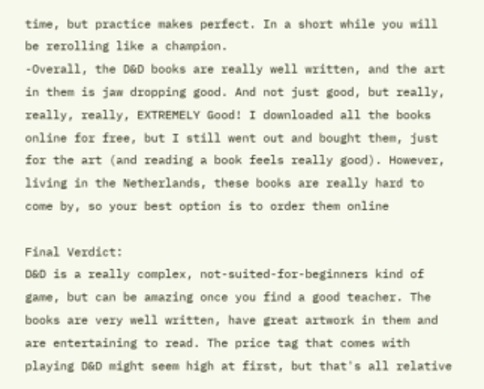time, but practice makes perfect. In a short while you will be rerolling like a champion.
-Overall, the D&D books are really well written, and the art in them is jaw dropping good. And not just good, but really, really, really, EXTREMELY Good! I downloaded all the books online for free, but I still went out and bought them, just for the art (and reading a book feels really good). However, living in the Netherlands, these books are really hard to come by, so your best option is to order them online

Final Verdict:
D&D is a really complex, not-suited-for-beginners kind of game, but can be amazing once you find a good teacher. The books are very well written, have great artwork in them and are entertaining to read. The price tag that comes with playing D&D might seem high at first, but that's all relative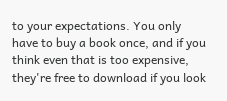to your expectations. You only have to buy a book once, and if you think even that is too expensive, they're free to download if you look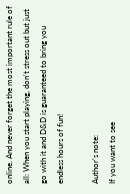online. And never forget the most important rule of all: When you start playing, don't stress out but just go with it and D&D is guaranteed to bring you endless hours of fun!

Author's note:
If you want to see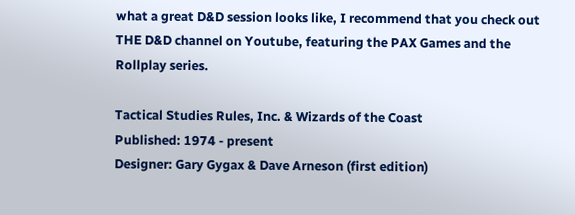what a great D&D session looks like, I recommend that you check out THE D&D channel on Youtube, featuring the PAX Games and the Rollplay series.

Tactical Studies Rules, Inc. & Wizards of the Coast
Published: 1974 - present
Designer: Gary Gygax & Dave Arneson (first edition)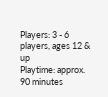Players: 3 - 6 players, ages 12 & up
Playtime: approx. 90 minutes